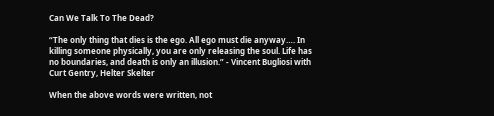Can We Talk To The Dead?

“The only thing that dies is the ego. All ego must die anyway…. In killing someone physically, you are only releasing the soul. Life has no boundaries, and death is only an illusion.” - Vincent Bugliosi with Curt Gentry, Helter Skelter

When the above words were written, not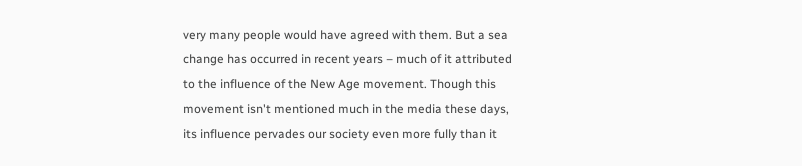very many people would have agreed with them. But a sea change has occurred in recent years – much of it attributed to the influence of the New Age movement. Though this movement isn't mentioned much in the media these days, its influence pervades our society even more fully than it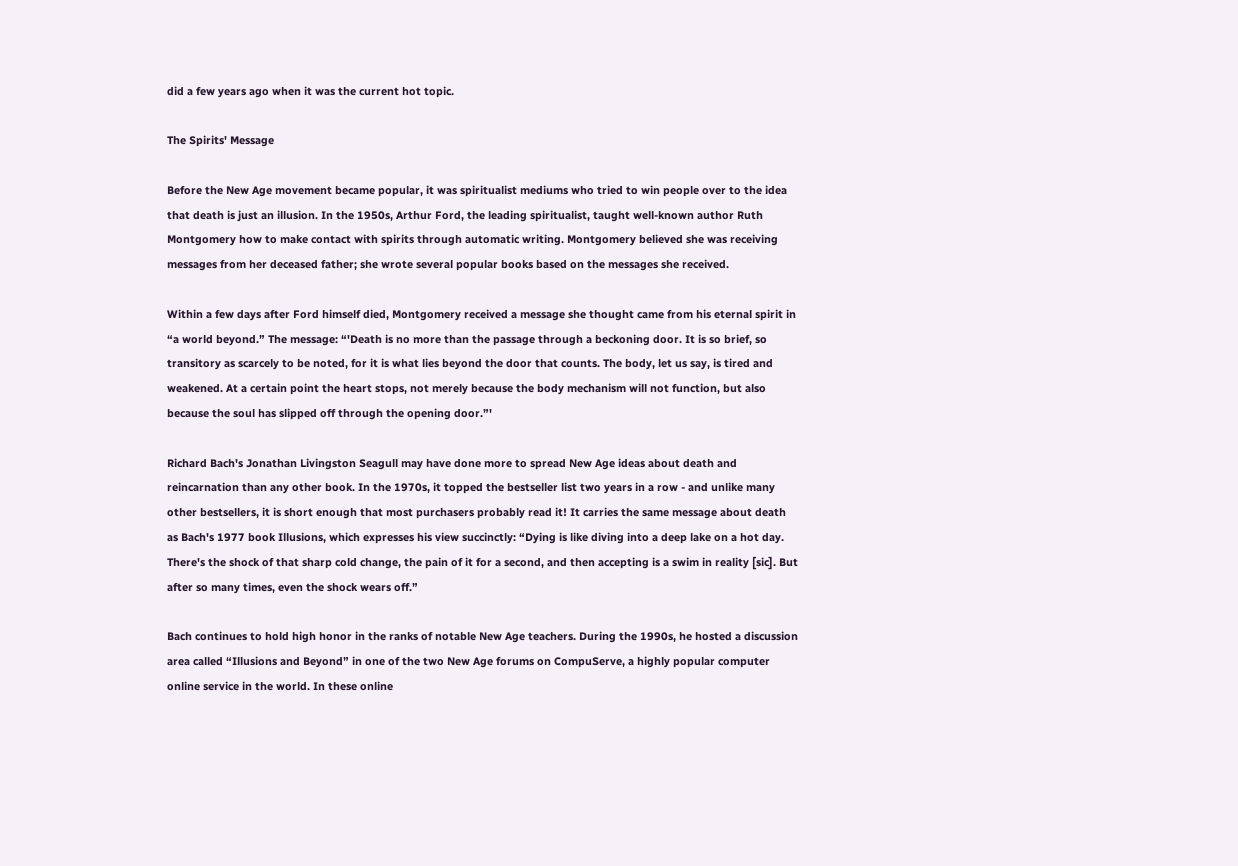did a few years ago when it was the current hot topic.

The Spirits' Message

Before the New Age movement became popular, it was spiritualist mediums who tried to win people over to the idea that death is just an illusion. In the 1950s, Arthur Ford, the leading spiritualist, taught well-known author Ruth Montgomery how to make contact with spirits through automatic writing. Montgomery believed she was receiving messages from her deceased father; she wrote several popular books based on the messages she received.

Within a few days after Ford himself died, Montgomery received a message she thought came from his eternal spirit in “a world beyond.” The message: “'Death is no more than the passage through a beckoning door. It is so brief, so transitory as scarcely to be noted, for it is what lies beyond the door that counts. The body, let us say, is tired and weakened. At a certain point the heart stops, not merely because the body mechanism will not function, but also because the soul has slipped off through the opening door.”'

Richard Bach's Jonathan Livingston Seagull may have done more to spread New Age ideas about death and reincarnation than any other book. In the 1970s, it topped the bestseller list two years in a row - and unlike many other bestsellers, it is short enough that most purchasers probably read it! It carries the same message about death as Bach's 1977 book Illusions, which expresses his view succinctly: “Dying is like diving into a deep lake on a hot day. There's the shock of that sharp cold change, the pain of it for a second, and then accepting is a swim in reality [sic]. But after so many times, even the shock wears off.”

Bach continues to hold high honor in the ranks of notable New Age teachers. During the 1990s, he hosted a discussion area called “Illusions and Beyond” in one of the two New Age forums on CompuServe, a highly popular computer online service in the world. In these online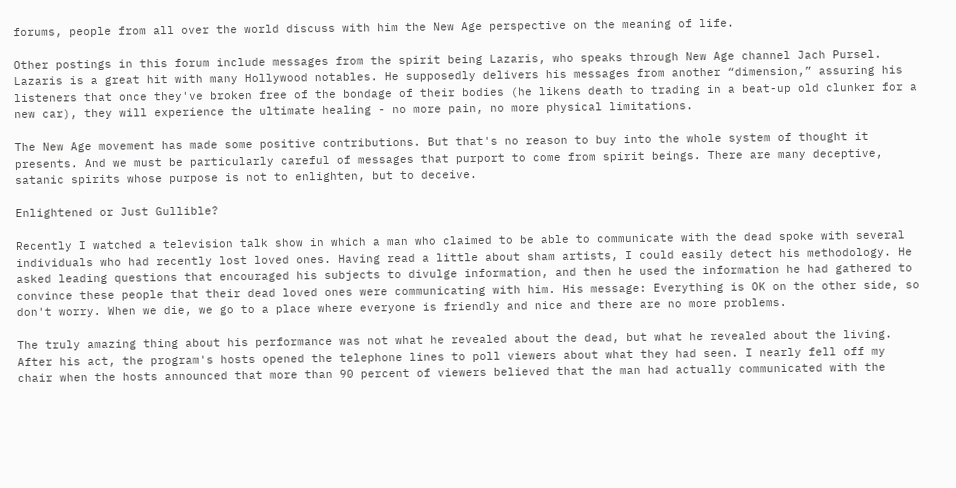forums, people from all over the world discuss with him the New Age perspective on the meaning of life.

Other postings in this forum include messages from the spirit being Lazaris, who speaks through New Age channel Jach Pursel. Lazaris is a great hit with many Hollywood notables. He supposedly delivers his messages from another “dimension,” assuring his listeners that once they've broken free of the bondage of their bodies (he likens death to trading in a beat-up old clunker for a new car), they will experience the ultimate healing - no more pain, no more physical limitations.

The New Age movement has made some positive contributions. But that's no reason to buy into the whole system of thought it presents. And we must be particularly careful of messages that purport to come from spirit beings. There are many deceptive, satanic spirits whose purpose is not to enlighten, but to deceive.

Enlightened or Just Gullible?

Recently I watched a television talk show in which a man who claimed to be able to communicate with the dead spoke with several individuals who had recently lost loved ones. Having read a little about sham artists, I could easily detect his methodology. He asked leading questions that encouraged his subjects to divulge information, and then he used the information he had gathered to convince these people that their dead loved ones were communicating with him. His message: Everything is OK on the other side, so don't worry. When we die, we go to a place where everyone is friendly and nice and there are no more problems.

The truly amazing thing about his performance was not what he revealed about the dead, but what he revealed about the living. After his act, the program's hosts opened the telephone lines to poll viewers about what they had seen. I nearly fell off my chair when the hosts announced that more than 90 percent of viewers believed that the man had actually communicated with the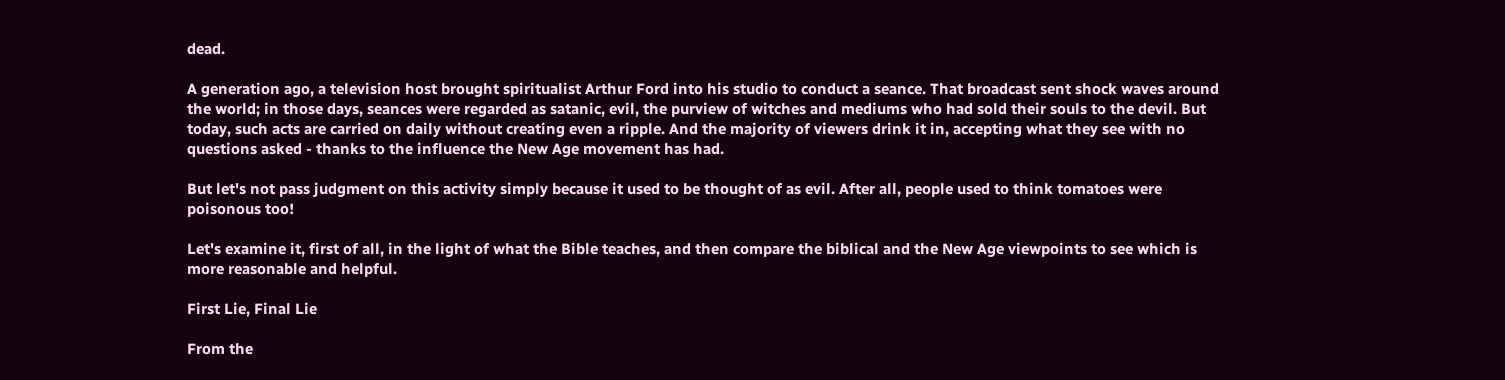dead.

A generation ago, a television host brought spiritualist Arthur Ford into his studio to conduct a seance. That broadcast sent shock waves around the world; in those days, seances were regarded as satanic, evil, the purview of witches and mediums who had sold their souls to the devil. But today, such acts are carried on daily without creating even a ripple. And the majority of viewers drink it in, accepting what they see with no questions asked - thanks to the influence the New Age movement has had.

But let's not pass judgment on this activity simply because it used to be thought of as evil. After all, people used to think tomatoes were poisonous too!

Let's examine it, first of all, in the light of what the Bible teaches, and then compare the biblical and the New Age viewpoints to see which is more reasonable and helpful.

First Lie, Final Lie

From the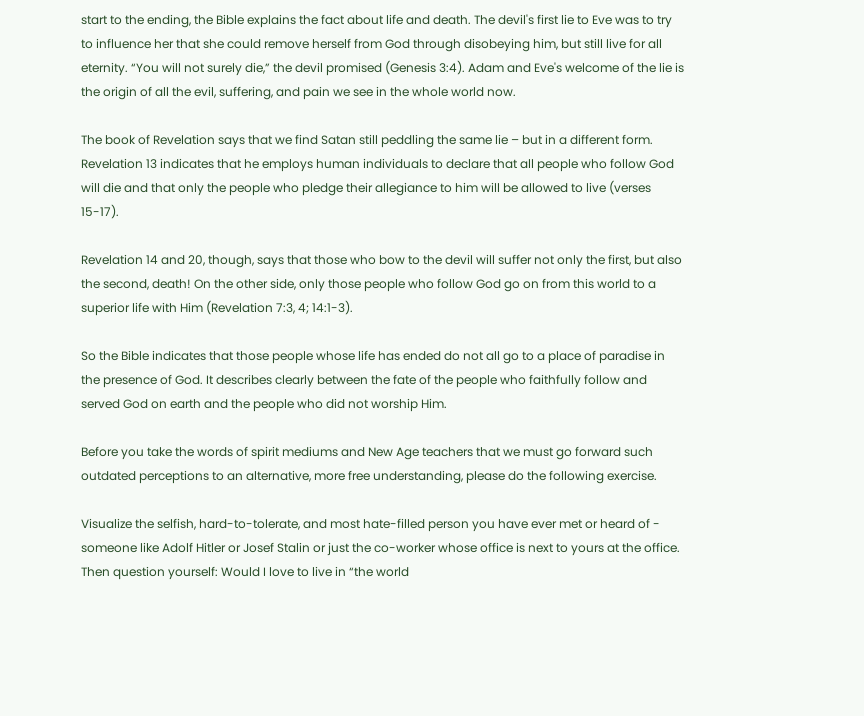start to the ending, the Bible explains the fact about life and death. The devil's first lie to Eve was to try to influence her that she could remove herself from God through disobeying him, but still live for all eternity. “You will not surely die,” the devil promised (Genesis 3:4). Adam and Eve's welcome of the lie is the origin of all the evil, suffering, and pain we see in the whole world now.

The book of Revelation says that we find Satan still peddling the same lie – but in a different form. Revelation 13 indicates that he employs human individuals to declare that all people who follow God will die and that only the people who pledge their allegiance to him will be allowed to live (verses 15-17).

Revelation 14 and 20, though, says that those who bow to the devil will suffer not only the first, but also the second, death! On the other side, only those people who follow God go on from this world to a superior life with Him (Revelation 7:3, 4; 14:1-3).

So the Bible indicates that those people whose life has ended do not all go to a place of paradise in the presence of God. It describes clearly between the fate of the people who faithfully follow and served God on earth and the people who did not worship Him.

Before you take the words of spirit mediums and New Age teachers that we must go forward such outdated perceptions to an alternative, more free understanding, please do the following exercise.

Visualize the selfish, hard-to-tolerate, and most hate-filled person you have ever met or heard of - someone like Adolf Hitler or Josef Stalin or just the co-worker whose office is next to yours at the office. Then question yourself: Would I love to live in “the world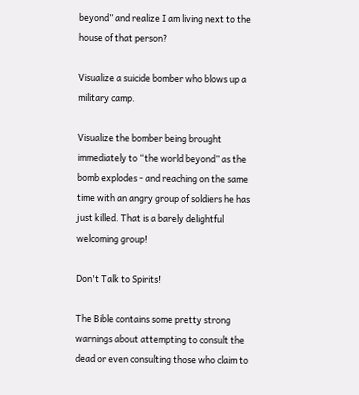beyond” and realize I am living next to the house of that person?

Visualize a suicide bomber who blows up a military camp.

Visualize the bomber being brought immediately to “the world beyond” as the bomb explodes - and reaching on the same time with an angry group of soldiers he has just killed. That is a barely delightful welcoming group!

Don't Talk to Spirits!

The Bible contains some pretty strong warnings about attempting to consult the dead or even consulting those who claim to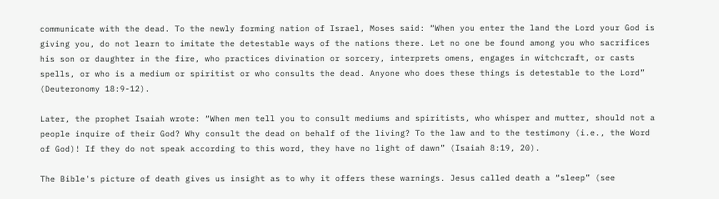communicate with the dead. To the newly forming nation of Israel, Moses said: “When you enter the land the Lord your God is giving you, do not learn to imitate the detestable ways of the nations there. Let no one be found among you who sacrifices his son or daughter in the fire, who practices divination or sorcery, interprets omens, engages in witchcraft, or casts spells, or who is a medium or spiritist or who consults the dead. Anyone who does these things is detestable to the Lord” (Deuteronomy 18:9-12).

Later, the prophet Isaiah wrote: “When men tell you to consult mediums and spiritists, who whisper and mutter, should not a people inquire of their God? Why consult the dead on behalf of the living? To the law and to the testimony (i.e., the Word of God)! If they do not speak according to this word, they have no light of dawn” (Isaiah 8:19, 20).

The Bible's picture of death gives us insight as to why it offers these warnings. Jesus called death a “sleep” (see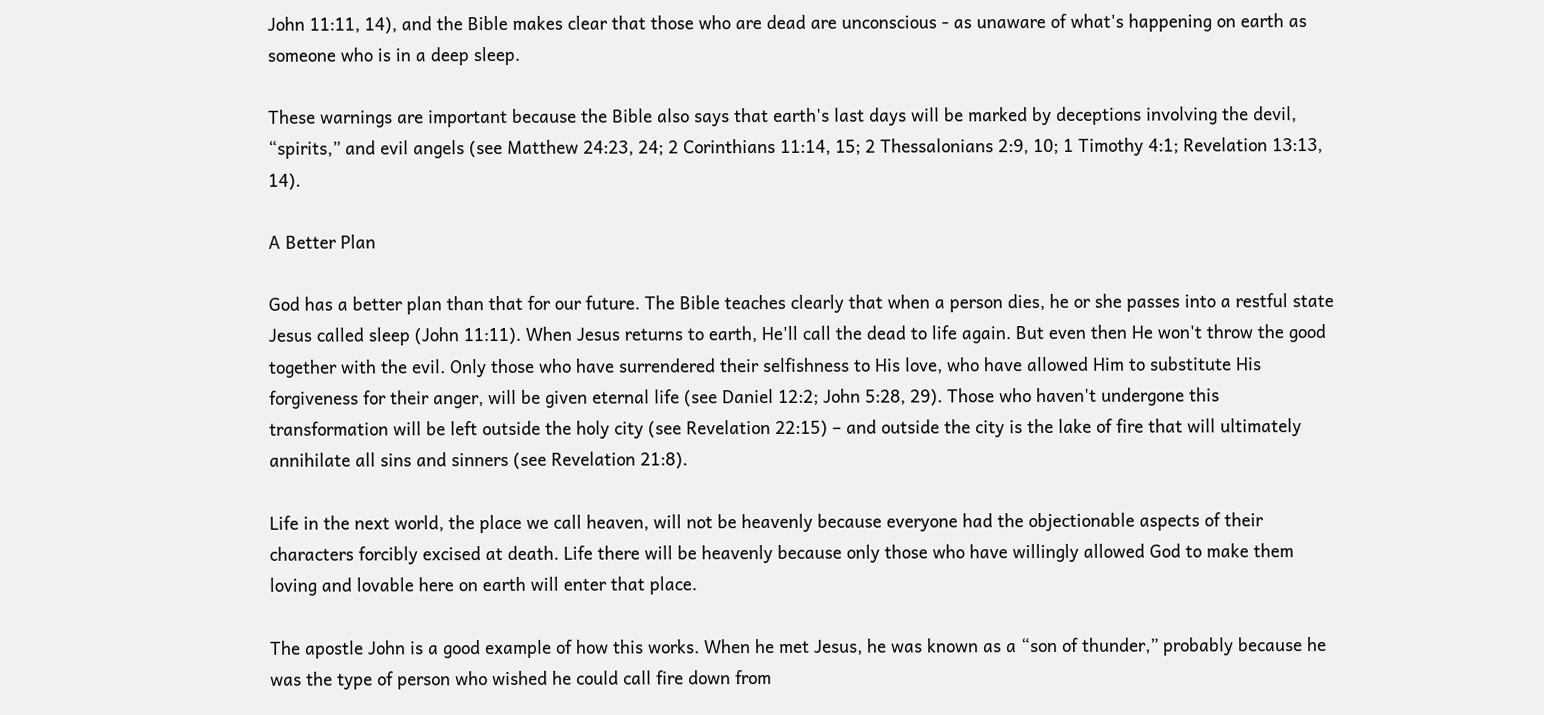John 11:11, 14), and the Bible makes clear that those who are dead are unconscious - as unaware of what's happening on earth as someone who is in a deep sleep.

These warnings are important because the Bible also says that earth's last days will be marked by deceptions involving the devil, “spirits,” and evil angels (see Matthew 24:23, 24; 2 Corinthians 11:14, 15; 2 Thessalonians 2:9, 10; 1 Timothy 4:1; Revelation 13:13, 14).

A Better Plan

God has a better plan than that for our future. The Bible teaches clearly that when a person dies, he or she passes into a restful state Jesus called sleep (John 11:11). When Jesus returns to earth, He'll call the dead to life again. But even then He won't throw the good together with the evil. Only those who have surrendered their selfishness to His love, who have allowed Him to substitute His forgiveness for their anger, will be given eternal life (see Daniel 12:2; John 5:28, 29). Those who haven't undergone this transformation will be left outside the holy city (see Revelation 22:15) – and outside the city is the lake of fire that will ultimately annihilate all sins and sinners (see Revelation 21:8).

Life in the next world, the place we call heaven, will not be heavenly because everyone had the objectionable aspects of their characters forcibly excised at death. Life there will be heavenly because only those who have willingly allowed God to make them loving and lovable here on earth will enter that place.

The apostle John is a good example of how this works. When he met Jesus, he was known as a “son of thunder,” probably because he was the type of person who wished he could call fire down from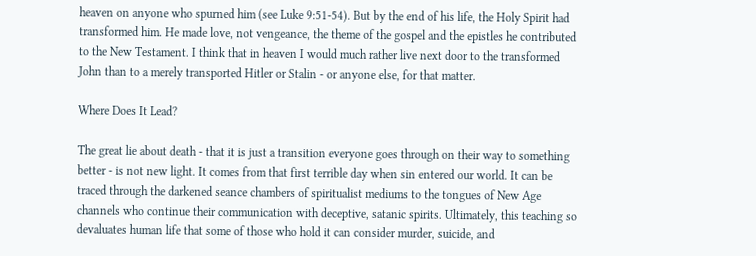heaven on anyone who spurned him (see Luke 9:51-54). But by the end of his life, the Holy Spirit had transformed him. He made love, not vengeance, the theme of the gospel and the epistles he contributed to the New Testament. I think that in heaven I would much rather live next door to the transformed John than to a merely transported Hitler or Stalin - or anyone else, for that matter.

Where Does It Lead?

The great lie about death - that it is just a transition everyone goes through on their way to something better - is not new light. It comes from that first terrible day when sin entered our world. It can be traced through the darkened seance chambers of spiritualist mediums to the tongues of New Age channels who continue their communication with deceptive, satanic spirits. Ultimately, this teaching so devaluates human life that some of those who hold it can consider murder, suicide, and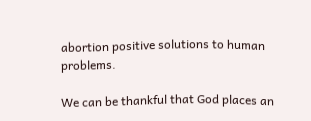abortion positive solutions to human problems.

We can be thankful that God places an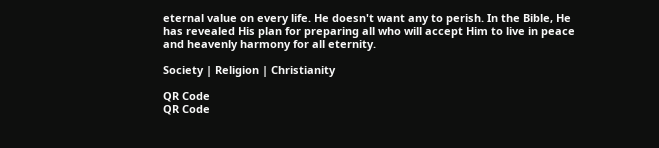eternal value on every life. He doesn't want any to perish. In the Bible, He has revealed His plan for preparing all who will accept Him to live in peace and heavenly harmony for all eternity.

Society | Religion | Christianity

QR Code
QR Code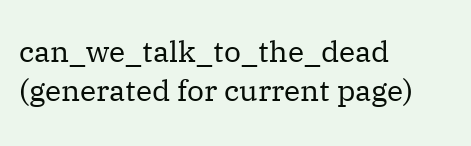can_we_talk_to_the_dead (generated for current page)